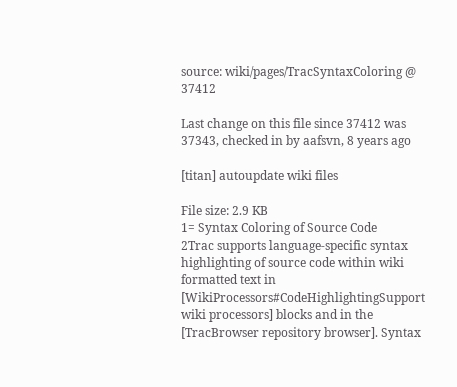source: wiki/pages/TracSyntaxColoring @ 37412

Last change on this file since 37412 was 37343, checked in by aafsvn, 8 years ago

[titan] autoupdate wiki files

File size: 2.9 KB
1= Syntax Coloring of Source Code
2Trac supports language-specific syntax highlighting of source code within wiki formatted text in [WikiProcessors#CodeHighlightingSupport wiki processors] blocks and in the [TracBrowser repository browser]. Syntax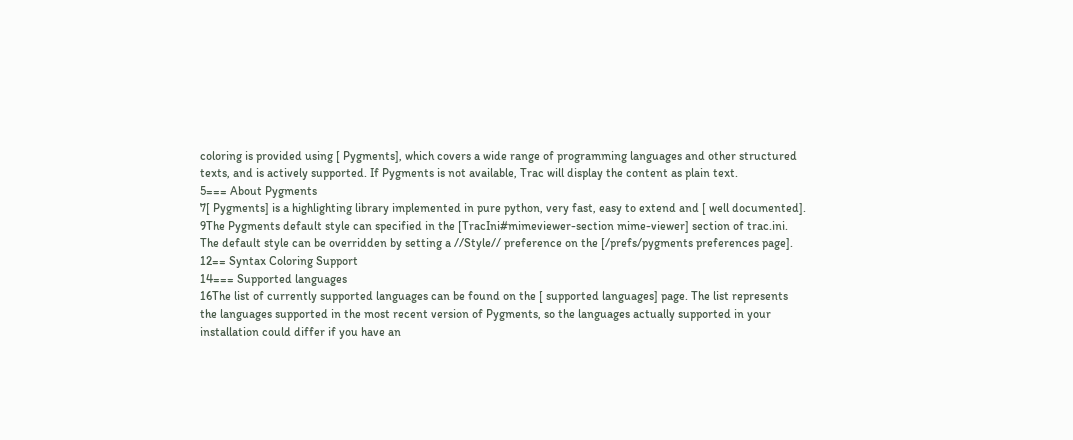coloring is provided using [ Pygments], which covers a wide range of programming languages and other structured texts, and is actively supported. If Pygments is not available, Trac will display the content as plain text.
5=== About Pygments
7[ Pygments] is a highlighting library implemented in pure python, very fast, easy to extend and [ well documented].
9The Pygments default style can specified in the [TracIni#mimeviewer-section mime-viewer] section of trac.ini. The default style can be overridden by setting a //Style// preference on the [/prefs/pygments preferences page].
12== Syntax Coloring Support
14=== Supported languages
16The list of currently supported languages can be found on the [ supported languages] page. The list represents the languages supported in the most recent version of Pygments, so the languages actually supported in your installation could differ if you have an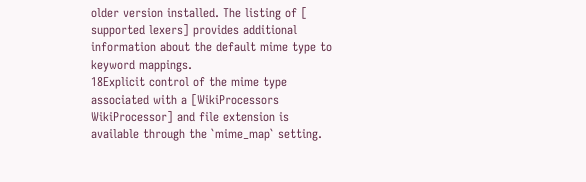older version installed. The listing of [ supported lexers] provides additional information about the default mime type to keyword mappings.
18Explicit control of the mime type associated with a [WikiProcessors WikiProcessor] and file extension is available through the `mime_map` setting.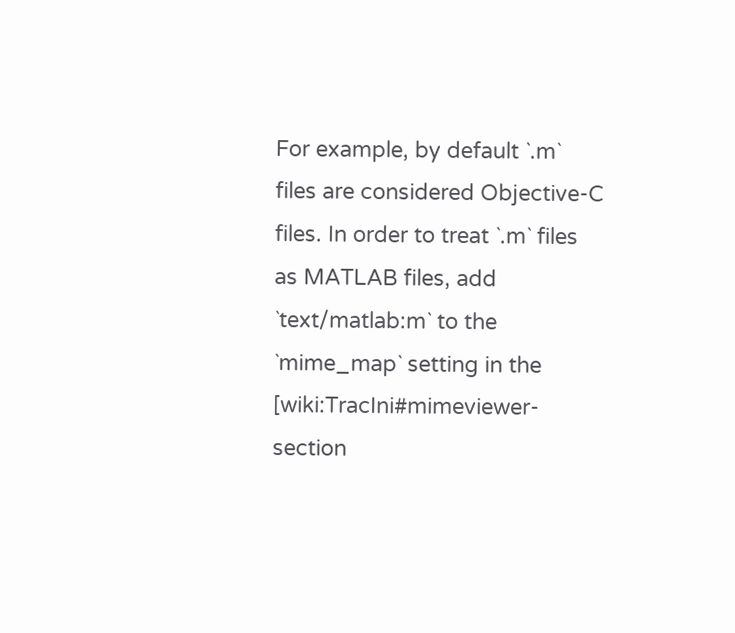For example, by default `.m` files are considered Objective-C files. In order to treat `.m` files as MATLAB files, add `text/matlab:m` to the `mime_map` setting in the [wiki:TracIni#mimeviewer-section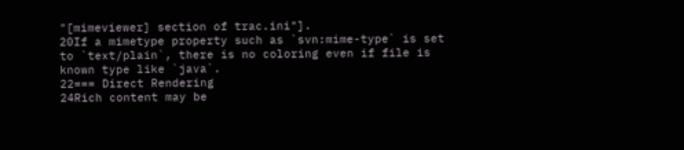"[mimeviewer] section of trac.ini"].
20If a mimetype property such as `svn:mime-type` is set to `text/plain`, there is no coloring even if file is known type like `java`.
22=== Direct Rendering
24Rich content may be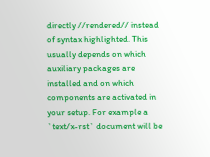directly //rendered// instead of syntax highlighted. This usually depends on which auxiliary packages are installed and on which components are activated in your setup. For example a `text/x-rst` document will be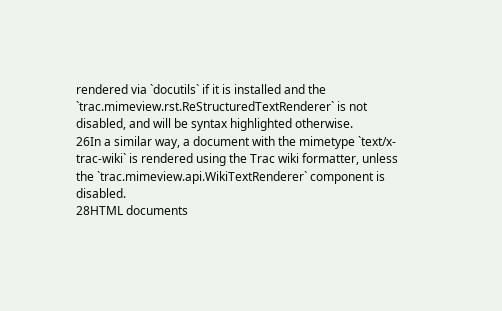rendered via `docutils` if it is installed and the `trac.mimeview.rst.ReStructuredTextRenderer` is not disabled, and will be syntax highlighted otherwise.
26In a similar way, a document with the mimetype `text/x-trac-wiki` is rendered using the Trac wiki formatter, unless the `trac.mimeview.api.WikiTextRenderer` component is disabled.
28HTML documents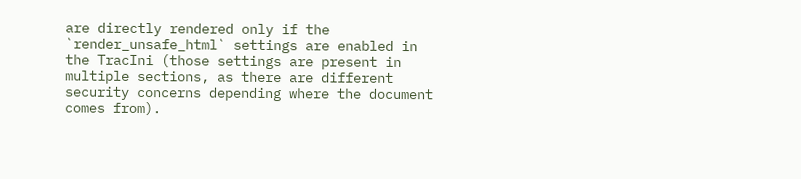are directly rendered only if the `render_unsafe_html` settings are enabled in the TracIni (those settings are present in multiple sections, as there are different security concerns depending where the document comes from).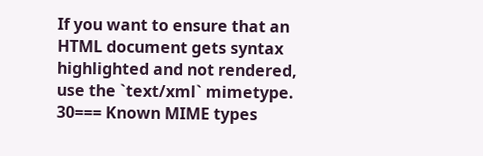If you want to ensure that an HTML document gets syntax highlighted and not rendered, use the `text/xml` mimetype.
30=== Known MIME types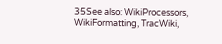35See also: WikiProcessors, WikiFormatting, TracWiki,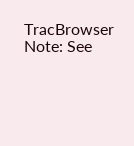TracBrowser
Note: See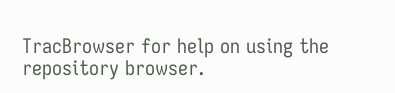TracBrowser for help on using the repository browser.